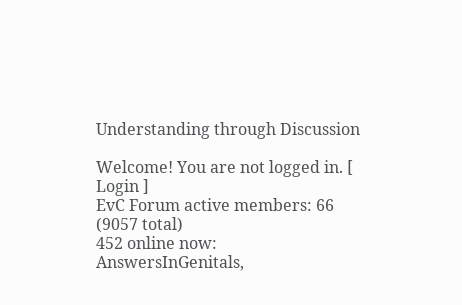Understanding through Discussion

Welcome! You are not logged in. [ Login ]
EvC Forum active members: 66 (9057 total)
452 online now:
AnswersInGenitals,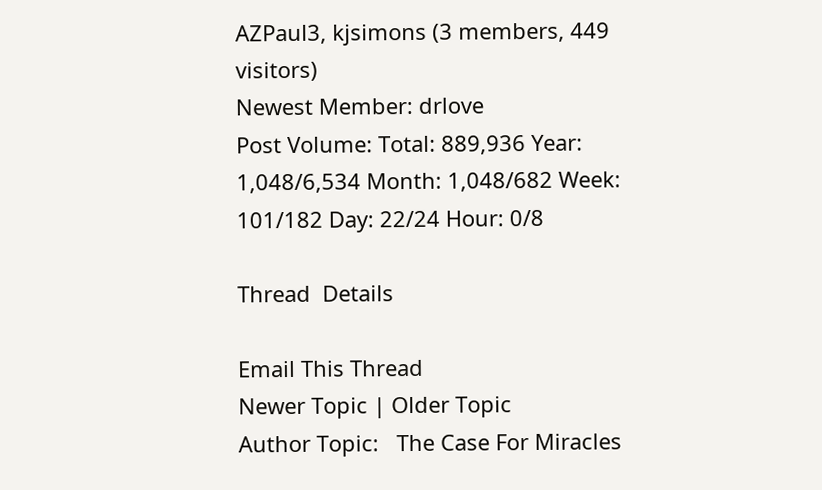AZPaul3, kjsimons (3 members, 449 visitors)
Newest Member: drlove
Post Volume: Total: 889,936 Year: 1,048/6,534 Month: 1,048/682 Week: 101/182 Day: 22/24 Hour: 0/8

Thread  Details

Email This Thread
Newer Topic | Older Topic
Author Topic:   The Case For Miracles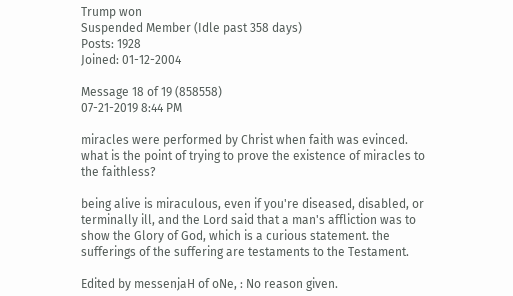Trump won
Suspended Member (Idle past 358 days)
Posts: 1928
Joined: 01-12-2004

Message 18 of 19 (858558)
07-21-2019 8:44 PM

miracles were performed by Christ when faith was evinced. what is the point of trying to prove the existence of miracles to the faithless?

being alive is miraculous, even if you're diseased, disabled, or terminally ill, and the Lord said that a man's affliction was to show the Glory of God, which is a curious statement. the sufferings of the suffering are testaments to the Testament.

Edited by messenjaH of oNe, : No reason given.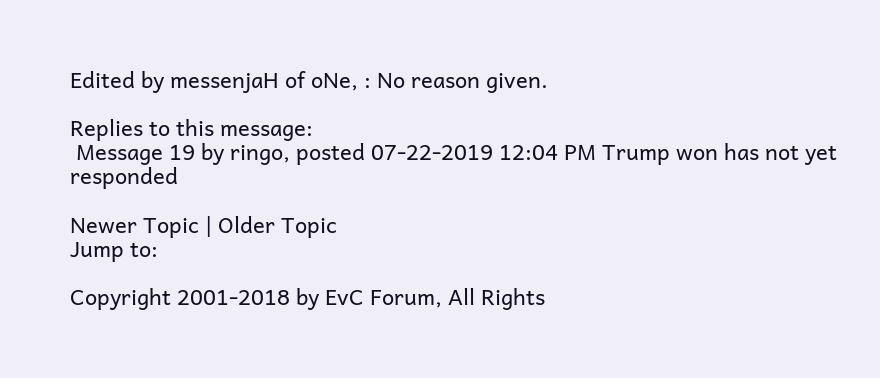Edited by messenjaH of oNe, : No reason given.

Replies to this message:
 Message 19 by ringo, posted 07-22-2019 12:04 PM Trump won has not yet responded

Newer Topic | Older Topic
Jump to:

Copyright 2001-2018 by EvC Forum, All Rights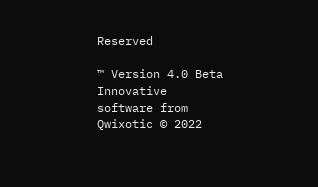Reserved

™ Version 4.0 Beta
Innovative software from Qwixotic © 2022